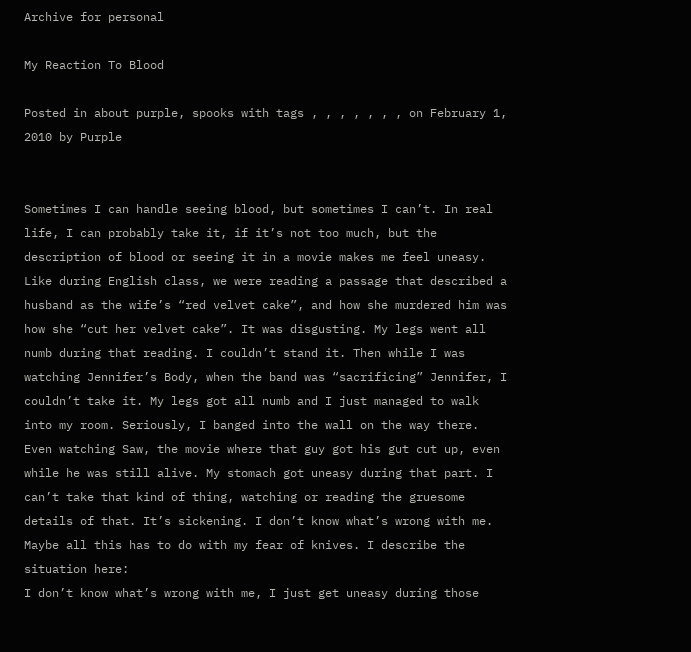Archive for personal

My Reaction To Blood

Posted in about purple, spooks with tags , , , , , , , on February 1, 2010 by Purple


Sometimes I can handle seeing blood, but sometimes I can’t. In real life, I can probably take it, if it’s not too much, but the description of blood or seeing it in a movie makes me feel uneasy. Like during English class, we were reading a passage that described a husband as the wife’s “red velvet cake”, and how she murdered him was how she “cut her velvet cake”. It was disgusting. My legs went all numb during that reading. I couldn’t stand it. Then while I was watching Jennifer’s Body, when the band was “sacrificing” Jennifer, I couldn’t take it. My legs got all numb and I just managed to walk into my room. Seriously, I banged into the wall on the way there. Even watching Saw, the movie where that guy got his gut cut up, even while he was still alive. My stomach got uneasy during that part. I can’t take that kind of thing, watching or reading the gruesome details of that. It’s sickening. I don’t know what’s wrong with me. Maybe all this has to do with my fear of knives. I describe the situation here:
I don’t know what’s wrong with me, I just get uneasy during those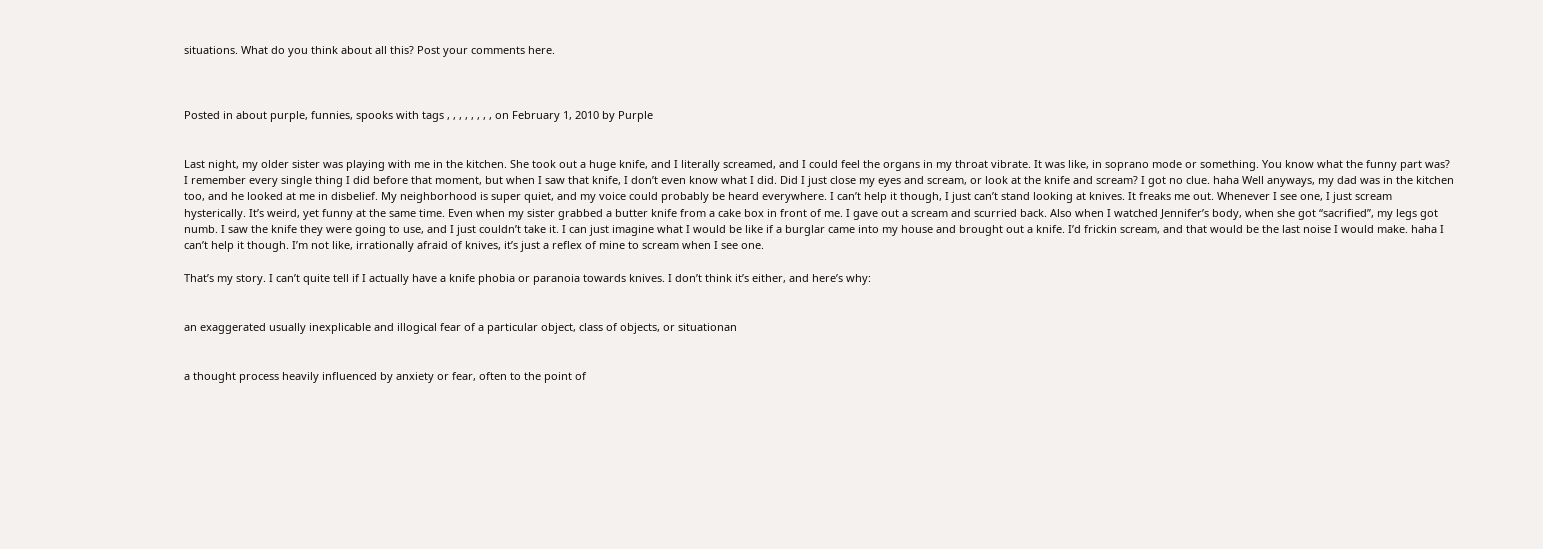situations. What do you think about all this? Post your comments here.



Posted in about purple, funnies, spooks with tags , , , , , , , , on February 1, 2010 by Purple


Last night, my older sister was playing with me in the kitchen. She took out a huge knife, and I literally screamed, and I could feel the organs in my throat vibrate. It was like, in soprano mode or something. You know what the funny part was? I remember every single thing I did before that moment, but when I saw that knife, I don’t even know what I did. Did I just close my eyes and scream, or look at the knife and scream? I got no clue. haha Well anyways, my dad was in the kitchen too, and he looked at me in disbelief. My neighborhood is super quiet, and my voice could probably be heard everywhere. I can’t help it though, I just can’t stand looking at knives. It freaks me out. Whenever I see one, I just scream hysterically. It’s weird, yet funny at the same time. Even when my sister grabbed a butter knife from a cake box in front of me. I gave out a scream and scurried back. Also when I watched Jennifer’s body, when she got “sacrified”, my legs got numb. I saw the knife they were going to use, and I just couldn’t take it. I can just imagine what I would be like if a burglar came into my house and brought out a knife. I’d frickin scream, and that would be the last noise I would make. haha I can’t help it though. I’m not like, irrationally afraid of knives, it’s just a reflex of mine to scream when I see one.

That’s my story. I can’t quite tell if I actually have a knife phobia or paranoia towards knives. I don’t think it’s either, and here’s why:


an exaggerated usually inexplicable and illogical fear of a particular object, class of objects, or situationan


a thought process heavily influenced by anxiety or fear, often to the point of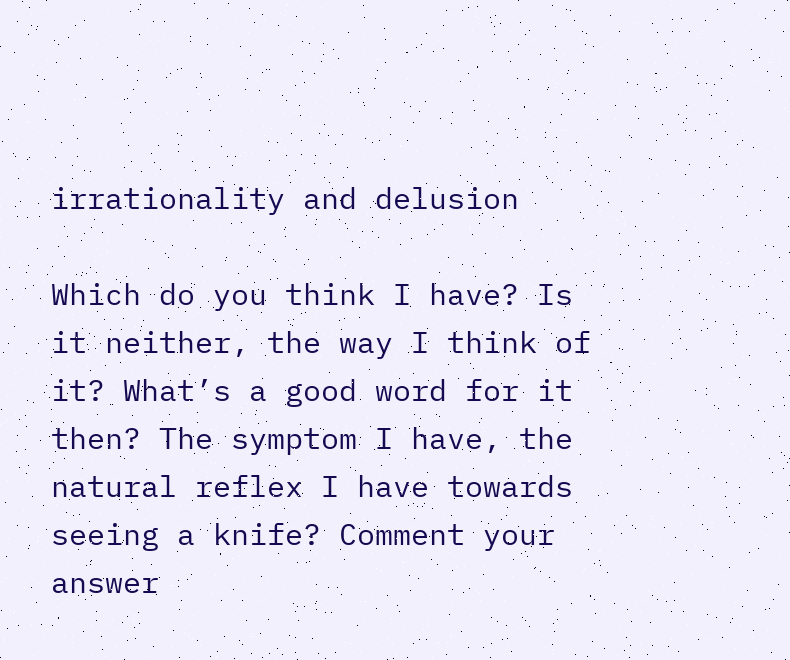irrationality and delusion

Which do you think I have? Is it neither, the way I think of it? What’s a good word for it then? The symptom I have, the natural reflex I have towards seeing a knife? Comment your answer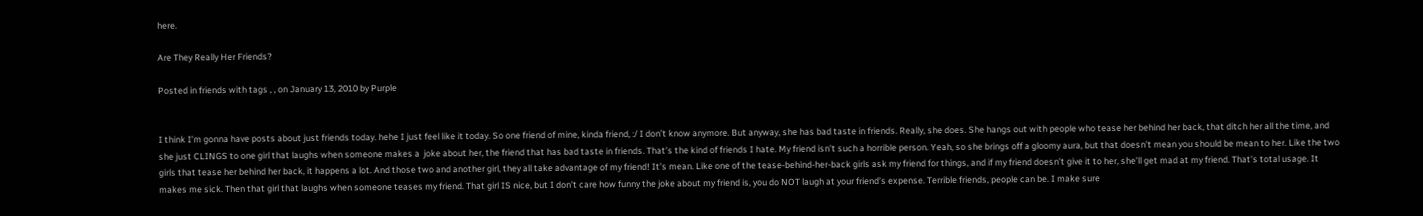here.

Are They Really Her Friends?

Posted in friends with tags , , on January 13, 2010 by Purple


I think I’m gonna have posts about just friends today. hehe I just feel like it today. So one friend of mine, kinda friend, :/ I don’t know anymore. But anyway, she has bad taste in friends. Really, she does. She hangs out with people who tease her behind her back, that ditch her all the time, and she just CLINGS to one girl that laughs when someone makes a  joke about her, the friend that has bad taste in friends. That’s the kind of friends I hate. My friend isn’t such a horrible person. Yeah, so she brings off a gloomy aura, but that doesn’t mean you should be mean to her. Like the two girls that tease her behind her back, it happens a lot. And those two and another girl, they all take advantage of my friend! It’s mean. Like one of the tease-behind-her-back girls ask my friend for things, and if my friend doesn’t give it to her, she’ll get mad at my friend. That’s total usage. It makes me sick. Then that girl that laughs when someone teases my friend. That girl IS nice, but I don’t care how funny the joke about my friend is, you do NOT laugh at your friend’s expense. Terrible friends, people can be. I make sure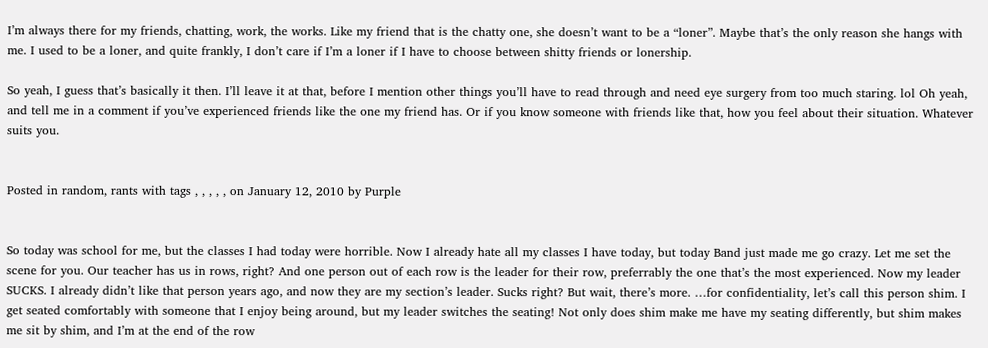I’m always there for my friends, chatting, work, the works. Like my friend that is the chatty one, she doesn’t want to be a “loner”. Maybe that’s the only reason she hangs with me. I used to be a loner, and quite frankly, I don’t care if I’m a loner if I have to choose between shitty friends or lonership.

So yeah, I guess that’s basically it then. I’ll leave it at that, before I mention other things you’ll have to read through and need eye surgery from too much staring. lol Oh yeah, and tell me in a comment if you’ve experienced friends like the one my friend has. Or if you know someone with friends like that, how you feel about their situation. Whatever suits you.


Posted in random, rants with tags , , , , , on January 12, 2010 by Purple


So today was school for me, but the classes I had today were horrible. Now I already hate all my classes I have today, but today Band just made me go crazy. Let me set the scene for you. Our teacher has us in rows, right? And one person out of each row is the leader for their row, preferrably the one that’s the most experienced. Now my leader SUCKS. I already didn’t like that person years ago, and now they are my section’s leader. Sucks right? But wait, there’s more. …for confidentiality, let’s call this person shim. I get seated comfortably with someone that I enjoy being around, but my leader switches the seating! Not only does shim make me have my seating differently, but shim makes me sit by shim, and I’m at the end of the row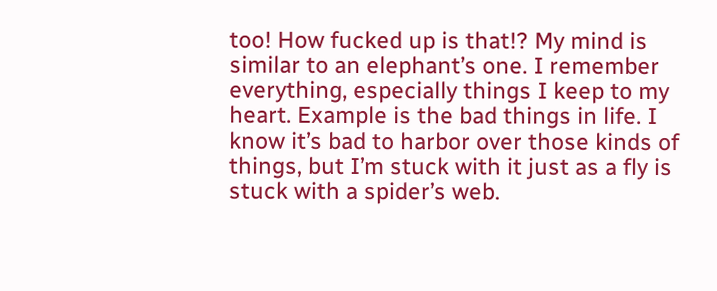too! How fucked up is that!? My mind is similar to an elephant’s one. I remember everything, especially things I keep to my heart. Example is the bad things in life. I know it’s bad to harbor over those kinds of things, but I’m stuck with it just as a fly is stuck with a spider’s web.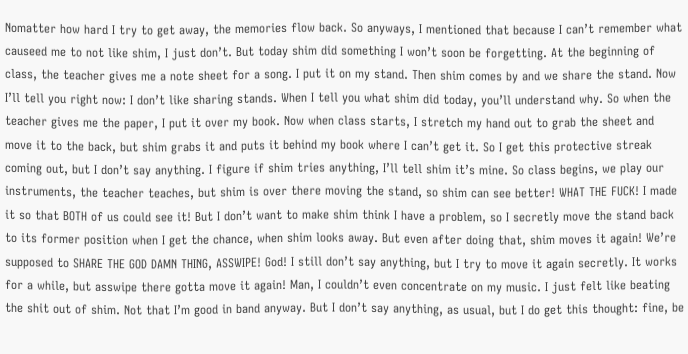Nomatter how hard I try to get away, the memories flow back. So anyways, I mentioned that because I can’t remember what causeed me to not like shim, I just don’t. But today shim did something I won’t soon be forgetting. At the beginning of class, the teacher gives me a note sheet for a song. I put it on my stand. Then shim comes by and we share the stand. Now I’ll tell you right now: I don’t like sharing stands. When I tell you what shim did today, you’ll understand why. So when the teacher gives me the paper, I put it over my book. Now when class starts, I stretch my hand out to grab the sheet and move it to the back, but shim grabs it and puts it behind my book where I can’t get it. So I get this protective streak coming out, but I don’t say anything. I figure if shim tries anything, I’ll tell shim it’s mine. So class begins, we play our instruments, the teacher teaches, but shim is over there moving the stand, so shim can see better! WHAT THE FUCK! I made it so that BOTH of us could see it! But I don’t want to make shim think I have a problem, so I secretly move the stand back to its former position when I get the chance, when shim looks away. But even after doing that, shim moves it again! We’re supposed to SHARE THE GOD DAMN THING, ASSWIPE! God! I still don’t say anything, but I try to move it again secretly. It works for a while, but asswipe there gotta move it again! Man, I couldn’t even concentrate on my music. I just felt like beating the shit out of shim. Not that I’m good in band anyway. But I don’t say anything, as usual, but I do get this thought: fine, be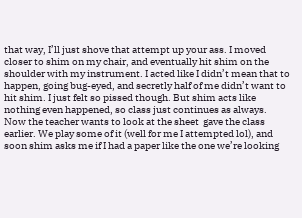that way, I’ll just shove that attempt up your ass. I moved closer to shim on my chair, and eventually hit shim on the shoulder with my instrument. I acted like I didn’t mean that to happen, going bug-eyed, and secretly half of me didn’t want to hit shim. I just felt so pissed though. But shim acts like nothing even happened, so class just continues as always. Now the teacher wants to look at the sheet  gave the class earlier. We play some of it (well for me I attempted lol), and soon shim asks me if I had a paper like the one we’re looking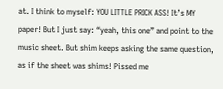at. I think to myself: YOU LITTLE PRICK ASS! It’s MY paper! But I just say: “yeah, this one” and point to the music sheet. But shim keeps asking the same question, as if the sheet was shims! Pissed me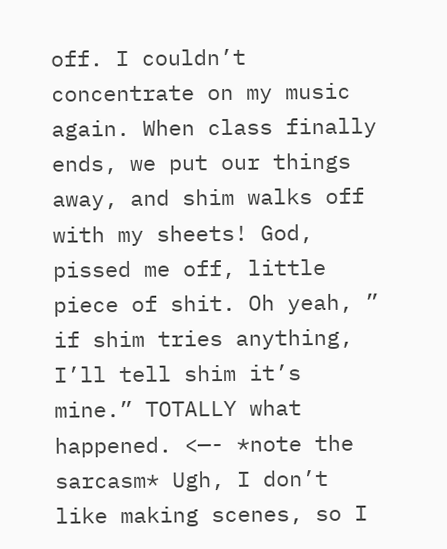off. I couldn’t concentrate on my music again. When class finally ends, we put our things away, and shim walks off with my sheets! God, pissed me off, little piece of shit. Oh yeah, ” if shim tries anything, I’ll tell shim it’s mine.” TOTALLY what happened. <—- *note the sarcasm* Ugh, I don’t like making scenes, so I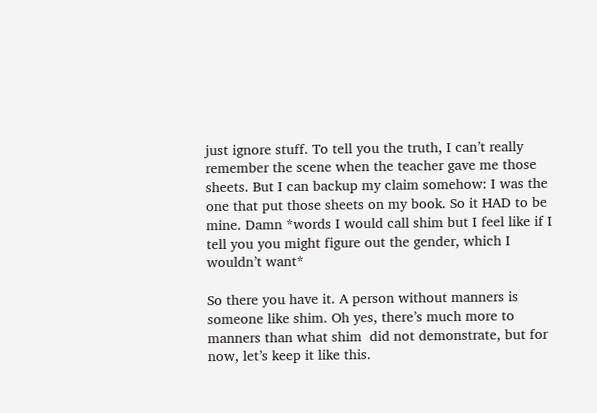just ignore stuff. To tell you the truth, I can’t really remember the scene when the teacher gave me those sheets. But I can backup my claim somehow: I was the one that put those sheets on my book. So it HAD to be mine. Damn *words I would call shim but I feel like if I tell you you might figure out the gender, which I wouldn’t want*

So there you have it. A person without manners is someone like shim. Oh yes, there’s much more to manners than what shim  did not demonstrate, but for now, let’s keep it like this.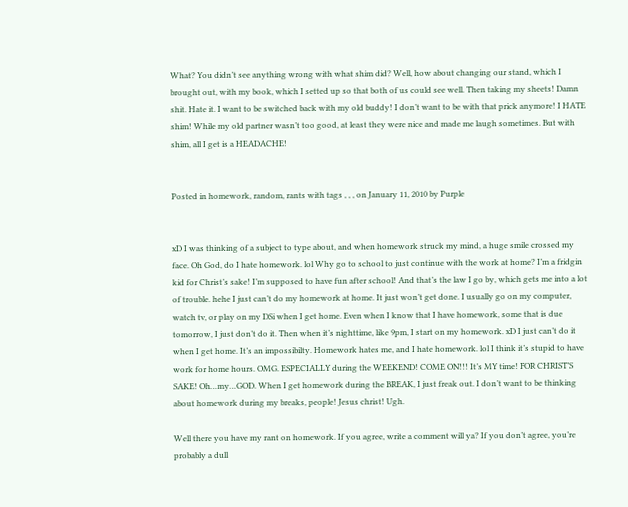What? You didn’t see anything wrong with what shim did? Well, how about changing our stand, which I brought out, with my book, which I setted up so that both of us could see well. Then taking my sheets! Damn shit. Hate it. I want to be switched back with my old buddy! I don’t want to be with that prick anymore! I HATE shim! While my old partner wasn’t too good, at least they were nice and made me laugh sometimes. But with shim, all I get is a HEADACHE!


Posted in homework, random, rants with tags , , , on January 11, 2010 by Purple


xD I was thinking of a subject to type about, and when homework struck my mind, a huge smile crossed my face. Oh God, do I hate homework. lol Why go to school to just continue with the work at home? I’m a fridgin kid for Christ’s sake! I’m supposed to have fun after school! And that’s the law I go by, which gets me into a lot of trouble. hehe I just can’t do my homework at home. It just won’t get done. I usually go on my computer, watch tv, or play on my DSi when I get home. Even when I know that I have homework, some that is due tomorrow, I just don’t do it. Then when it’s nighttime, like 9pm, I start on my homework. xD I just can’t do it when I get home. It’s an impossibilty. Homework hates me, and I hate homework. lol I think it’s stupid to have work for home hours. OMG. ESPECIALLY during the WEEKEND! COME ON!!! It’s MY time! FOR CHRIST’S SAKE! Oh…my…GOD. When I get homework during the BREAK, I just freak out. I don’t want to be thinking about homework during my breaks, people! Jesus christ! Ugh.

Well there you have my rant on homework. If you agree, write a comment will ya? If you don’t agree, you’re probably a dull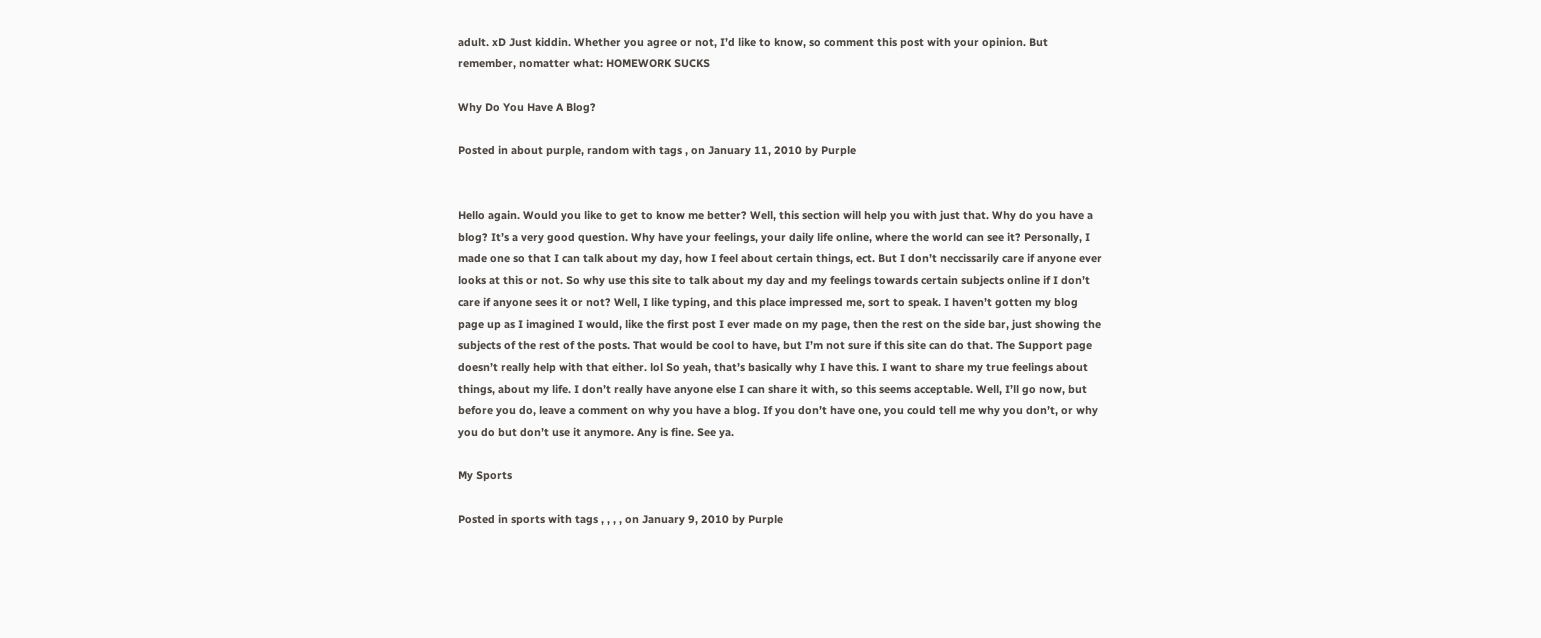adult. xD Just kiddin. Whether you agree or not, I’d like to know, so comment this post with your opinion. But remember, nomatter what: HOMEWORK SUCKS

Why Do You Have A Blog?

Posted in about purple, random with tags , on January 11, 2010 by Purple


Hello again. Would you like to get to know me better? Well, this section will help you with just that. Why do you have a blog? It’s a very good question. Why have your feelings, your daily life online, where the world can see it? Personally, I made one so that I can talk about my day, how I feel about certain things, ect. But I don’t neccissarily care if anyone ever looks at this or not. So why use this site to talk about my day and my feelings towards certain subjects online if I don’t care if anyone sees it or not? Well, I like typing, and this place impressed me, sort to speak. I haven’t gotten my blog page up as I imagined I would, like the first post I ever made on my page, then the rest on the side bar, just showing the subjects of the rest of the posts. That would be cool to have, but I’m not sure if this site can do that. The Support page doesn’t really help with that either. lol So yeah, that’s basically why I have this. I want to share my true feelings about things, about my life. I don’t really have anyone else I can share it with, so this seems acceptable. Well, I’ll go now, but before you do, leave a comment on why you have a blog. If you don’t have one, you could tell me why you don’t, or why you do but don’t use it anymore. Any is fine. See ya.

My Sports

Posted in sports with tags , , , , on January 9, 2010 by Purple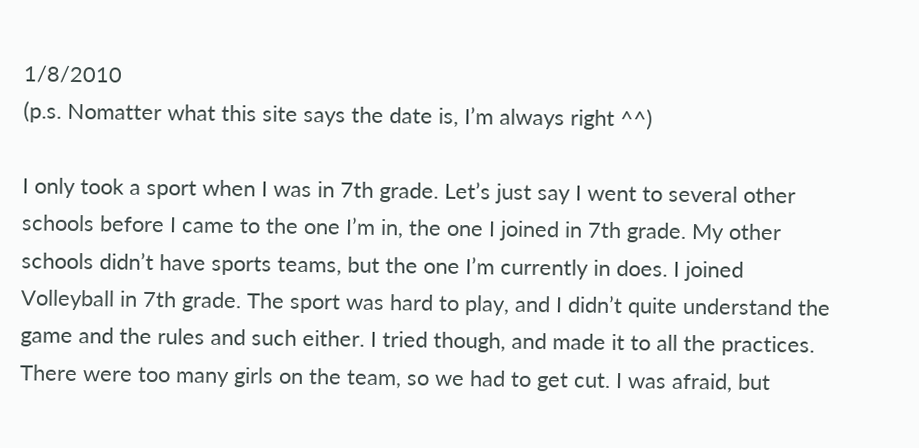1/8/2010                                                                                                                                                                                                                                                  (p.s. Nomatter what this site says the date is, I’m always right ^^)

I only took a sport when I was in 7th grade. Let’s just say I went to several other schools before I came to the one I’m in, the one I joined in 7th grade. My other schools didn’t have sports teams, but the one I’m currently in does. I joined Volleyball in 7th grade. The sport was hard to play, and I didn’t quite understand the game and the rules and such either. I tried though, and made it to all the practices. There were too many girls on the team, so we had to get cut. I was afraid, but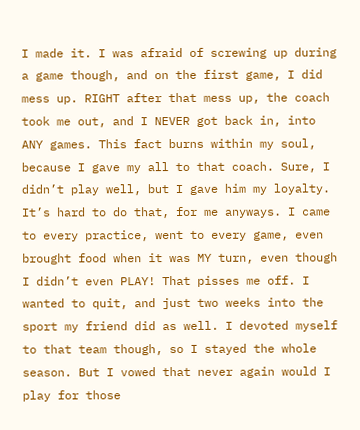I made it. I was afraid of screwing up during a game though, and on the first game, I did mess up. RIGHT after that mess up, the coach took me out, and I NEVER got back in, into ANY games. This fact burns within my soul, because I gave my all to that coach. Sure, I didn’t play well, but I gave him my loyalty. It’s hard to do that, for me anyways. I came to every practice, went to every game, even brought food when it was MY turn, even though I didn’t even PLAY! That pisses me off. I wanted to quit, and just two weeks into the sport my friend did as well. I devoted myself to that team though, so I stayed the whole season. But I vowed that never again would I play for those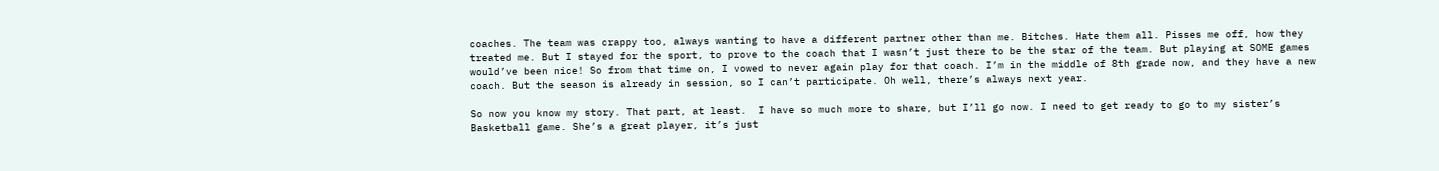coaches. The team was crappy too, always wanting to have a different partner other than me. Bitches. Hate them all. Pisses me off, how they treated me. But I stayed for the sport, to prove to the coach that I wasn’t just there to be the star of the team. But playing at SOME games would’ve been nice! So from that time on, I vowed to never again play for that coach. I’m in the middle of 8th grade now, and they have a new coach. But the season is already in session, so I can’t participate. Oh well, there’s always next year.

So now you know my story. That part, at least.  I have so much more to share, but I’ll go now. I need to get ready to go to my sister’s Basketball game. She’s a great player, it’s just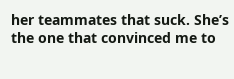her teammates that suck. She’s the one that convinced me to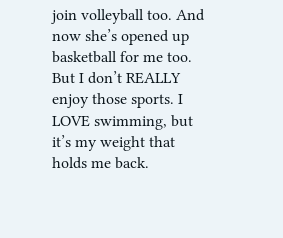join volleyball too. And now she’s opened up basketball for me too. But I don’t REALLY enjoy those sports. I LOVE swimming, but it’s my weight that holds me back.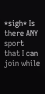*sigh* Is there ANY sport that I can join while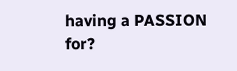having a PASSION for?